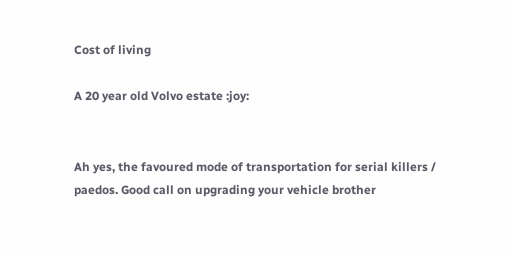Cost of living

A 20 year old Volvo estate :joy:


Ah yes, the favoured mode of transportation for serial killers / paedos. Good call on upgrading your vehicle brother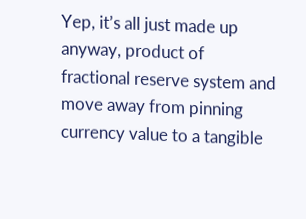Yep, it’s all just made up anyway, product of fractional reserve system and move away from pinning currency value to a tangible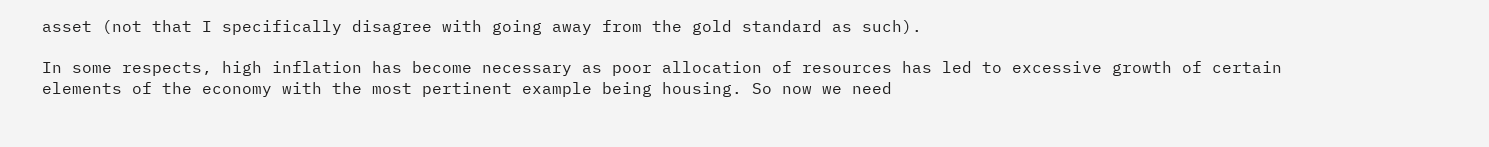asset (not that I specifically disagree with going away from the gold standard as such).

In some respects, high inflation has become necessary as poor allocation of resources has led to excessive growth of certain elements of the economy with the most pertinent example being housing. So now we need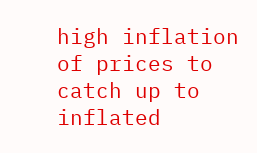high inflation of prices to catch up to inflated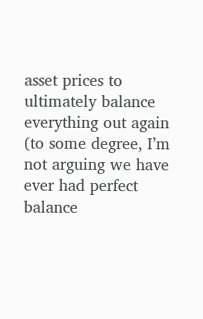asset prices to ultimately balance everything out again (to some degree, I’m not arguing we have ever had perfect balance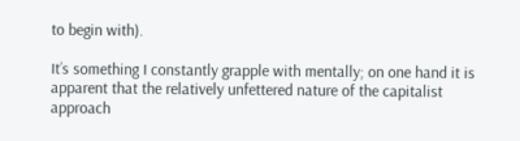to begin with).

It’s something I constantly grapple with mentally; on one hand it is apparent that the relatively unfettered nature of the capitalist approach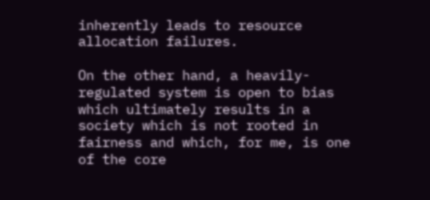inherently leads to resource allocation failures.

On the other hand, a heavily-regulated system is open to bias which ultimately results in a society which is not rooted in fairness and which, for me, is one of the core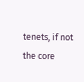tenets, if not the core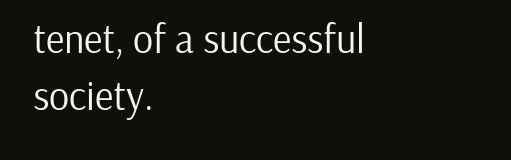tenet, of a successful society.